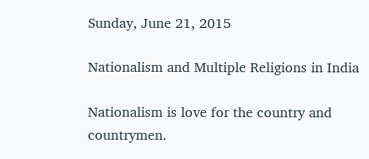Sunday, June 21, 2015

Nationalism and Multiple Religions in India

Nationalism is love for the country and countrymen.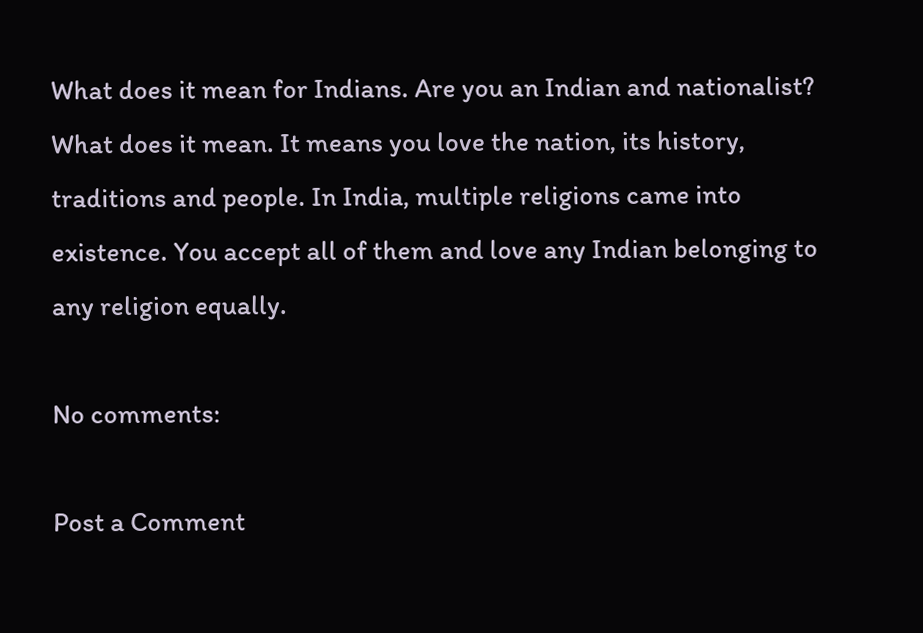What does it mean for Indians. Are you an Indian and nationalist? What does it mean. It means you love the nation, its history, traditions and people. In India, multiple religions came into existence. You accept all of them and love any Indian belonging to any religion equally.

No comments:

Post a Comment